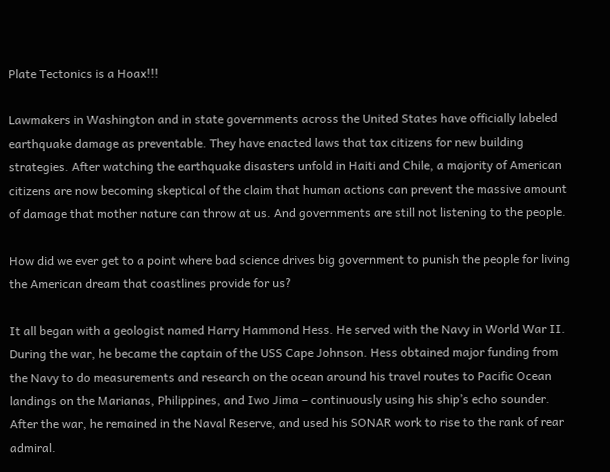Plate Tectonics is a Hoax!!!

Lawmakers in Washington and in state governments across the United States have officially labeled earthquake damage as preventable. They have enacted laws that tax citizens for new building strategies. After watching the earthquake disasters unfold in Haiti and Chile, a majority of American citizens are now becoming skeptical of the claim that human actions can prevent the massive amount of damage that mother nature can throw at us. And governments are still not listening to the people.

How did we ever get to a point where bad science drives big government to punish the people for living the American dream that coastlines provide for us?

It all began with a geologist named Harry Hammond Hess. He served with the Navy in World War II. During the war, he became the captain of the USS Cape Johnson. Hess obtained major funding from the Navy to do measurements and research on the ocean around his travel routes to Pacific Ocean landings on the Marianas, Philippines, and Iwo Jima – continuously using his ship’s echo sounder. After the war, he remained in the Naval Reserve, and used his SONAR work to rise to the rank of rear admiral.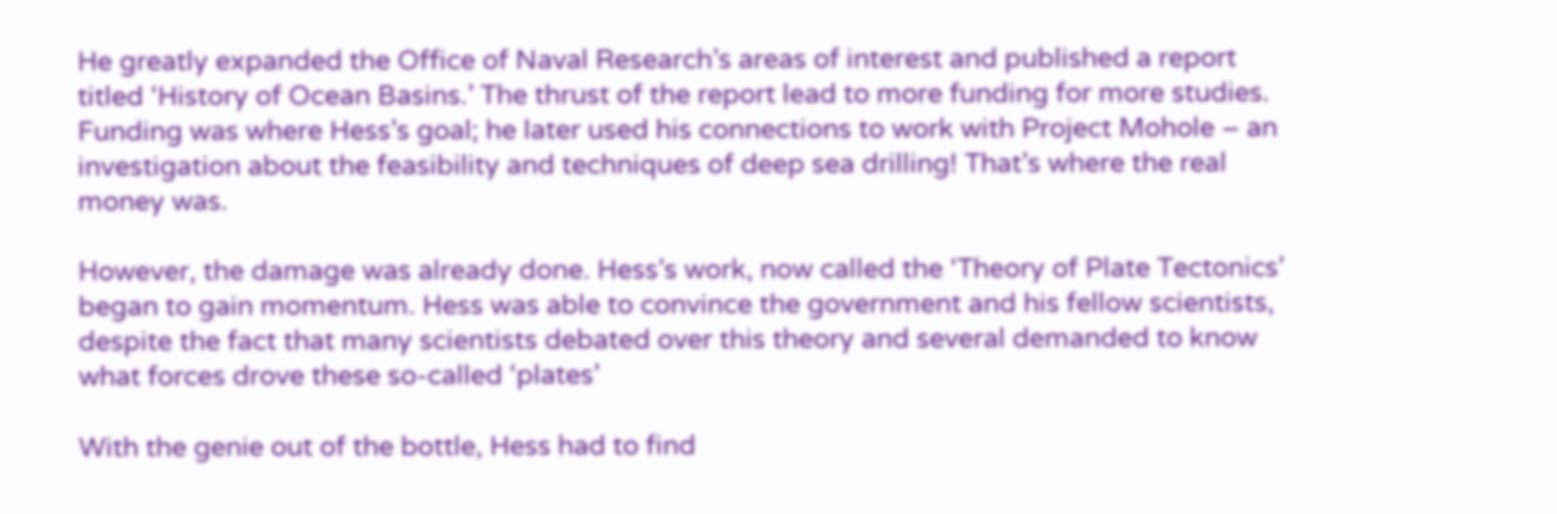He greatly expanded the Office of Naval Research’s areas of interest and published a report titled ‘History of Ocean Basins.’ The thrust of the report lead to more funding for more studies. Funding was where Hess’s goal; he later used his connections to work with Project Mohole – an investigation about the feasibility and techniques of deep sea drilling! That’s where the real money was.

However, the damage was already done. Hess’s work, now called the ‘Theory of Plate Tectonics’ began to gain momentum. Hess was able to convince the government and his fellow scientists, despite the fact that many scientists debated over this theory and several demanded to know what forces drove these so-called ‘plates’

With the genie out of the bottle, Hess had to find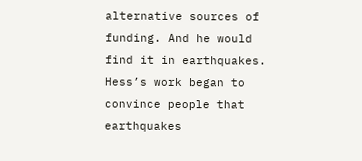alternative sources of funding. And he would find it in earthquakes. Hess’s work began to convince people that earthquakes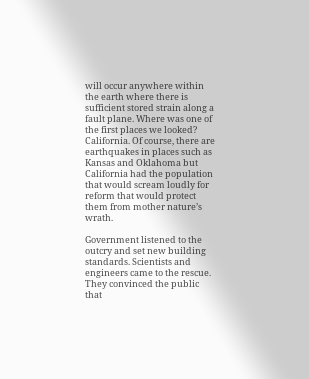will occur anywhere within the earth where there is sufficient stored strain along a fault plane. Where was one of the first places we looked? California. Of course, there are earthquakes in places such as Kansas and Oklahoma but California had the population that would scream loudly for reform that would protect them from mother nature’s wrath.

Government listened to the outcry and set new building standards. Scientists and engineers came to the rescue. They convinced the public that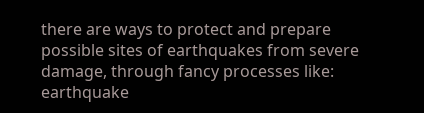there are ways to protect and prepare possible sites of earthquakes from severe damage, through fancy processes like: earthquake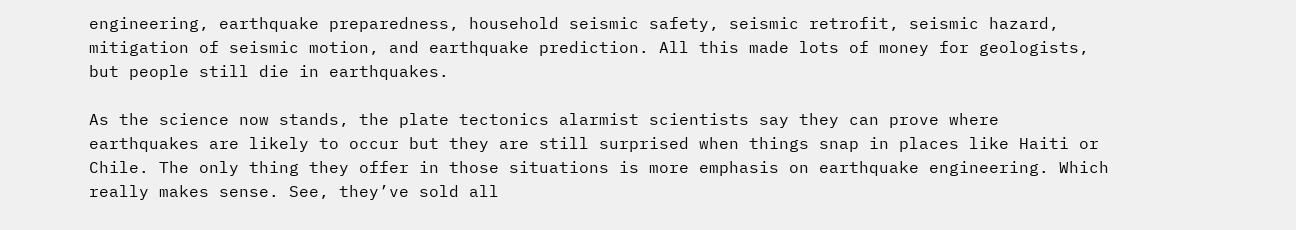engineering, earthquake preparedness, household seismic safety, seismic retrofit, seismic hazard, mitigation of seismic motion, and earthquake prediction. All this made lots of money for geologists, but people still die in earthquakes.

As the science now stands, the plate tectonics alarmist scientists say they can prove where earthquakes are likely to occur but they are still surprised when things snap in places like Haiti or Chile. The only thing they offer in those situations is more emphasis on earthquake engineering. Which really makes sense. See, they’ve sold all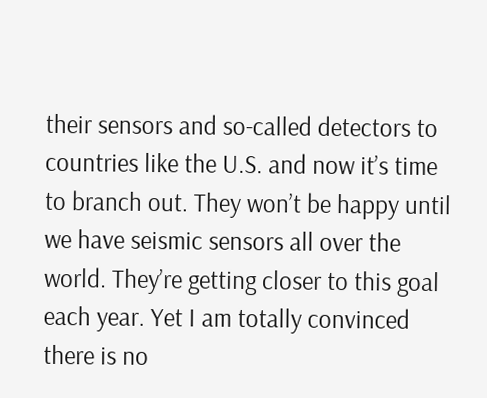their sensors and so-called detectors to countries like the U.S. and now it’s time to branch out. They won’t be happy until we have seismic sensors all over the world. They’re getting closer to this goal each year. Yet I am totally convinced there is no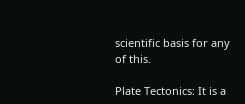scientific basis for any of this.

Plate Tectonics: It is a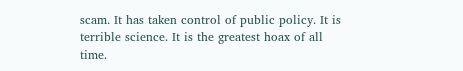scam. It has taken control of public policy. It is terrible science. It is the greatest hoax of all time.